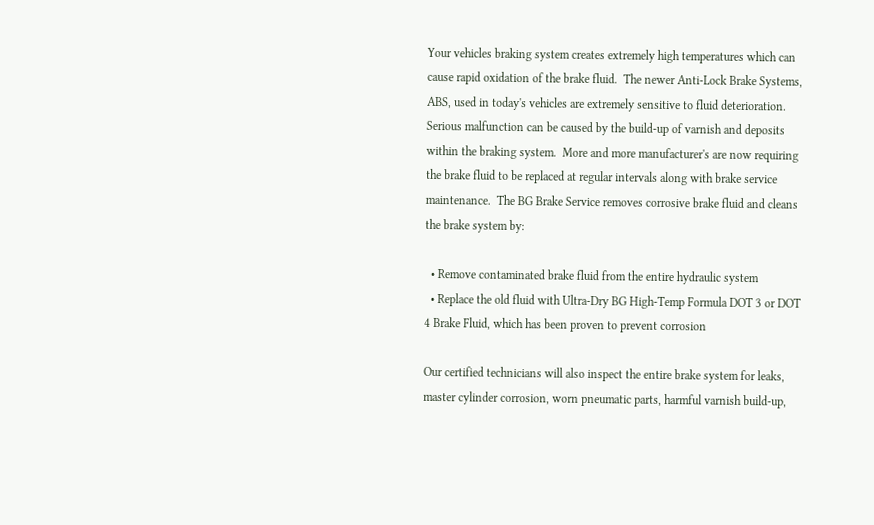Your vehicles braking system creates extremely high temperatures which can cause rapid oxidation of the brake fluid.  The newer Anti-Lock Brake Systems, ABS, used in today's vehicles are extremely sensitive to fluid deterioration.  Serious malfunction can be caused by the build-up of varnish and deposits within the braking system.  More and more manufacturer's are now requiring the brake fluid to be replaced at regular intervals along with brake service maintenance.  The BG Brake Service removes corrosive brake fluid and cleans the brake system by:

  • Remove contaminated brake fluid from the entire hydraulic system
  • Replace the old fluid with Ultra-Dry BG High-Temp Formula DOT 3 or DOT 4 Brake Fluid, which has been proven to prevent corrosion

Our certified technicians will also inspect the entire brake system for leaks, master cylinder corrosion, worn pneumatic parts, harmful varnish build-up,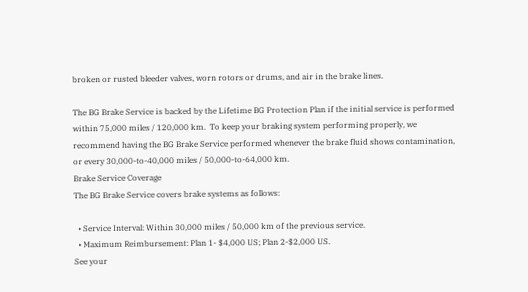broken or rusted bleeder valves, worn rotors or drums, and air in the brake lines.

The BG Brake Service is backed by the Lifetime BG Protection Plan if the initial service is performed within 75,000 miles / 120,000 km.  To keep your braking system performing properly, we recommend having the BG Brake Service performed whenever the brake fluid shows contamination, or every 30,000-to-40,000 miles / 50,000-to-64,000 km.
Brake Service Coverage
The BG Brake Service covers brake systems as follows:

  • Service Interval: Within 30,000 miles / 50,000 km of the previous service.
  • Maximum Reimbursement: Plan 1- $4,000 US; Plan 2-$2,000 US.
See your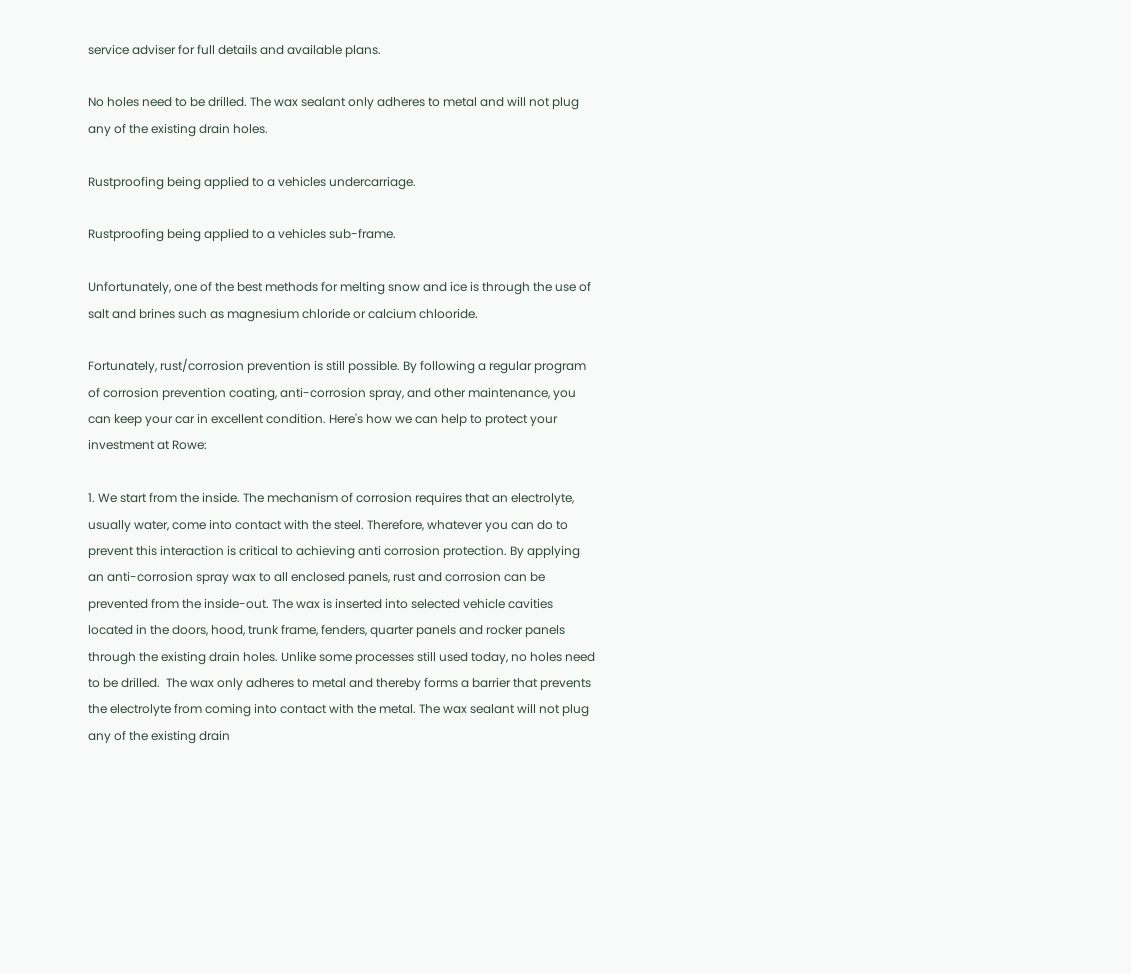service adviser for full details and available plans.

No holes need to be drilled. The wax sealant only adheres to metal and will not plug any of the existing drain holes.

Rustproofing being applied to a vehicles undercarriage.

Rustproofing being applied to a vehicles sub-frame.

Unfortunately, one of the best methods for melting snow and ice is through the use of salt and brines such as magnesium chloride or calcium chlooride.

Fortunately, rust/corrosion prevention is still possible. By following a regular program of corrosion prevention coating, anti-corrosion spray, and other maintenance, you can keep your car in excellent condition. Here's how we can help to protect your investment at Rowe:

1. We start from the inside. The mechanism of corrosion requires that an electrolyte, usually water, come into contact with the steel. Therefore, whatever you can do to prevent this interaction is critical to achieving anti corrosion protection. By applying an anti-corrosion spray wax to all enclosed panels, rust and corrosion can be prevented from the inside-out. The wax is inserted into selected vehicle cavities located in the doors, hood, trunk frame, fenders, quarter panels and rocker panels through the existing drain holes. Unlike some processes still used today, no holes need to be drilled.  The wax only adheres to metal and thereby forms a barrier that prevents the electrolyte from coming into contact with the metal. The wax sealant will not plug any of the existing drain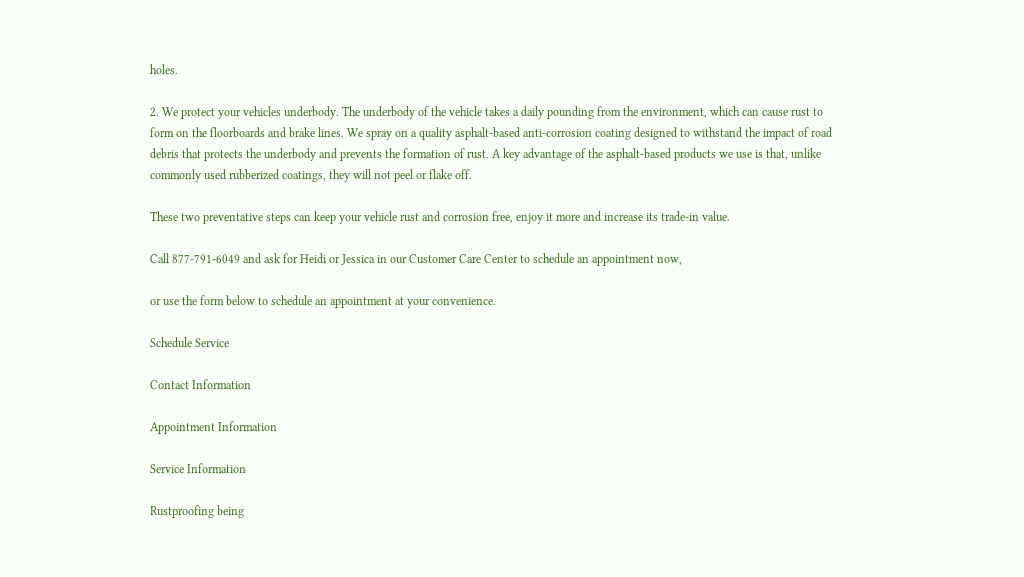holes.

2. We protect your vehicles underbody. The underbody of the vehicle takes a daily pounding from the environment, which can cause rust to form on the floorboards and brake lines. We spray on a quality asphalt-based anti-corrosion coating designed to withstand the impact of road debris that protects the underbody and prevents the formation of rust. A key advantage of the asphalt-based products we use is that, unlike commonly used rubberized coatings, they will not peel or flake off.

These two preventative steps can keep your vehicle rust and corrosion free, enjoy it more and increase its trade-in value.

Call 877-791-6049 and ask for Heidi or Jessica in our Customer Care Center to schedule an appointment now,

or use the form below to schedule an appointment at your convenience.

Schedule Service

Contact Information

Appointment Information

Service Information

Rustproofing being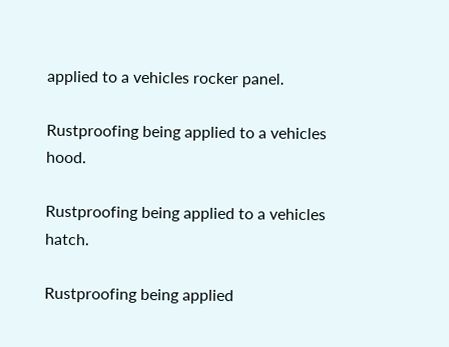applied to a vehicles rocker panel.

Rustproofing being applied to a vehicles hood.

Rustproofing being applied to a vehicles hatch.

Rustproofing being applied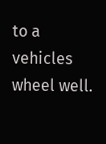to a vehicles wheel well.